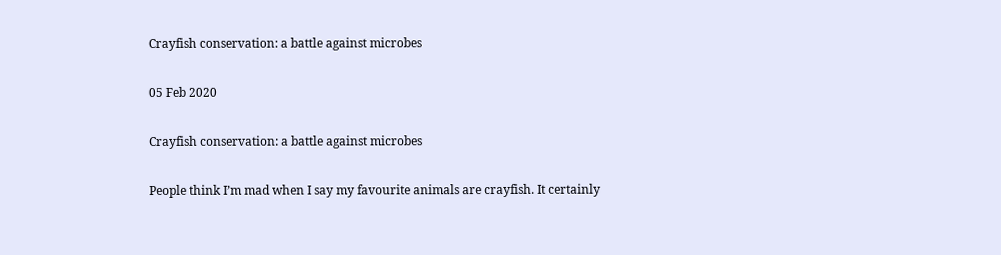Crayfish conservation: a battle against microbes

05 Feb 2020

Crayfish conservation: a battle against microbes

People think I’m mad when I say my favourite animals are crayfish. It certainly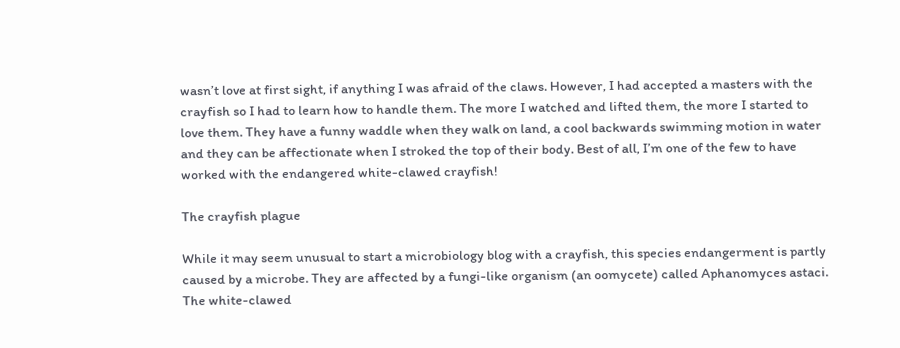wasn’t love at first sight, if anything I was afraid of the claws. However, I had accepted a masters with the crayfish so I had to learn how to handle them. The more I watched and lifted them, the more I started to love them. They have a funny waddle when they walk on land, a cool backwards swimming motion in water and they can be affectionate when I stroked the top of their body. Best of all, I’m one of the few to have worked with the endangered white-clawed crayfish!

The crayfish plague

While it may seem unusual to start a microbiology blog with a crayfish, this species endangerment is partly caused by a microbe. They are affected by a fungi-like organism (an oomycete) called Aphanomyces astaci. The white-clawed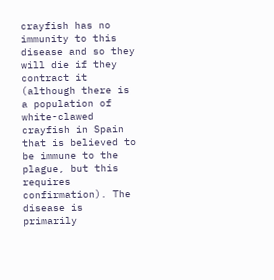crayfish has no immunity to this disease and so they will die if they contract it (although there is a population of white-clawed crayfish in Spain that is believed to be immune to the plague, but this requires confirmation). The disease is primarily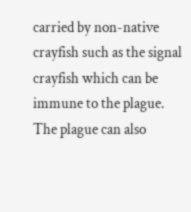carried by non-native crayfish such as the signal crayfish which can be immune to the plague. The plague can also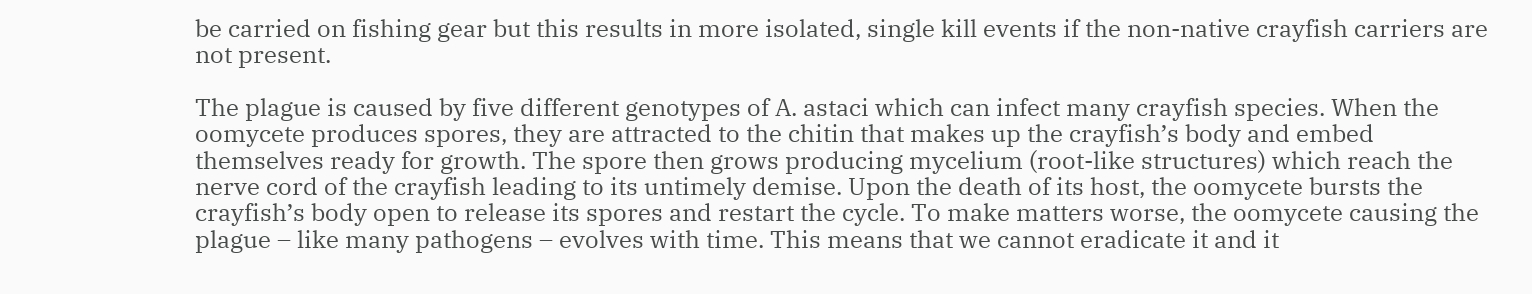be carried on fishing gear but this results in more isolated, single kill events if the non-native crayfish carriers are not present.

The plague is caused by five different genotypes of A. astaci which can infect many crayfish species. When the oomycete produces spores, they are attracted to the chitin that makes up the crayfish’s body and embed themselves ready for growth. The spore then grows producing mycelium (root-like structures) which reach the nerve cord of the crayfish leading to its untimely demise. Upon the death of its host, the oomycete bursts the crayfish’s body open to release its spores and restart the cycle. To make matters worse, the oomycete causing the plague – like many pathogens – evolves with time. This means that we cannot eradicate it and it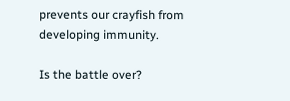prevents our crayfish from developing immunity.

Is the battle over?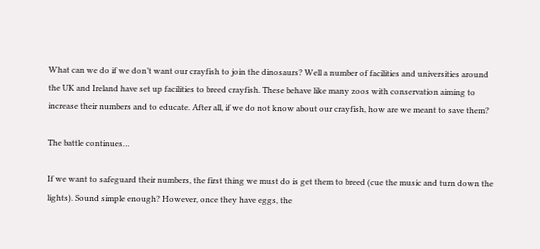What can we do if we don’t want our crayfish to join the dinosaurs? Well a number of facilities and universities around the UK and Ireland have set up facilities to breed crayfish. These behave like many zoos with conservation aiming to increase their numbers and to educate. After all, if we do not know about our crayfish, how are we meant to save them?

The battle continues…

If we want to safeguard their numbers, the first thing we must do is get them to breed (cue the music and turn down the lights). Sound simple enough? However, once they have eggs, the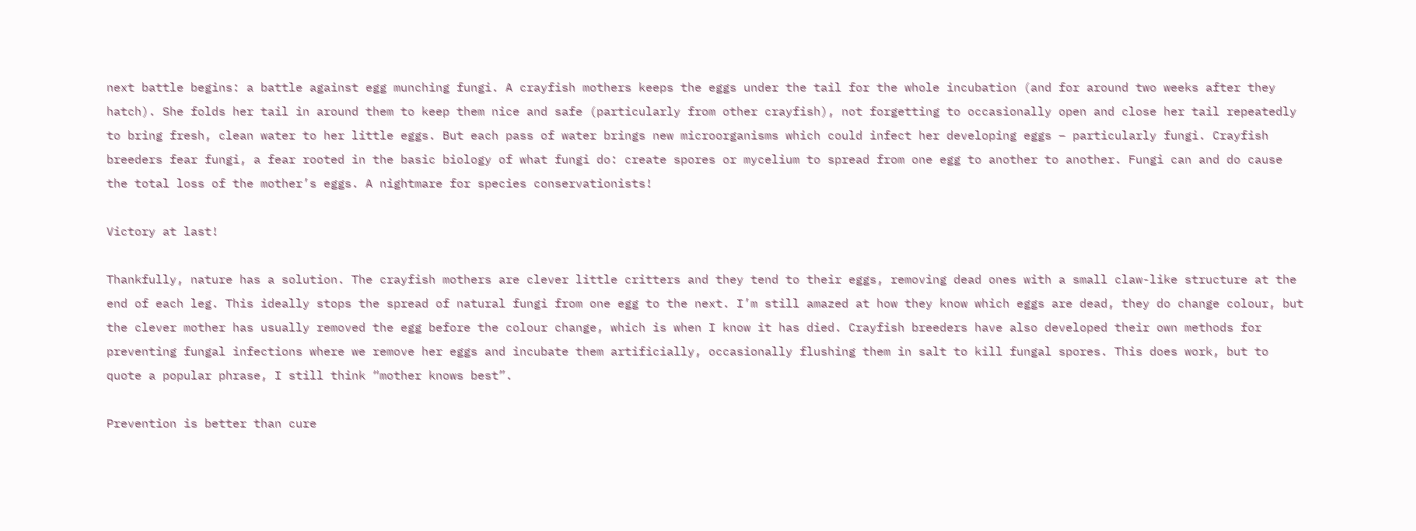next battle begins: a battle against egg munching fungi. A crayfish mothers keeps the eggs under the tail for the whole incubation (and for around two weeks after they hatch). She folds her tail in around them to keep them nice and safe (particularly from other crayfish), not forgetting to occasionally open and close her tail repeatedly to bring fresh, clean water to her little eggs. But each pass of water brings new microorganisms which could infect her developing eggs – particularly fungi. Crayfish breeders fear fungi, a fear rooted in the basic biology of what fungi do: create spores or mycelium to spread from one egg to another to another. Fungi can and do cause the total loss of the mother’s eggs. A nightmare for species conservationists!

Victory at last!

Thankfully, nature has a solution. The crayfish mothers are clever little critters and they tend to their eggs, removing dead ones with a small claw-like structure at the end of each leg. This ideally stops the spread of natural fungi from one egg to the next. I’m still amazed at how they know which eggs are dead, they do change colour, but the clever mother has usually removed the egg before the colour change, which is when I know it has died. Crayfish breeders have also developed their own methods for preventing fungal infections where we remove her eggs and incubate them artificially, occasionally flushing them in salt to kill fungal spores. This does work, but to quote a popular phrase, I still think “mother knows best”.

Prevention is better than cure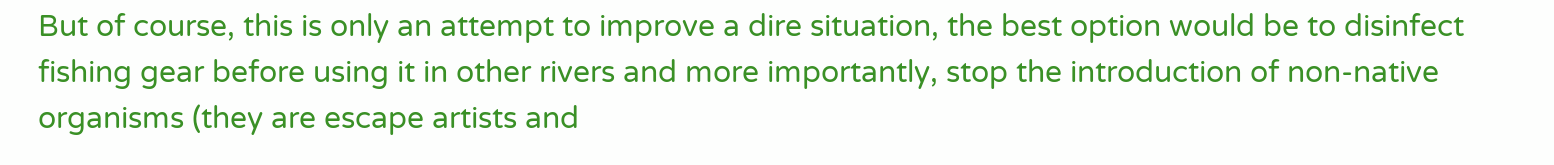But of course, this is only an attempt to improve a dire situation, the best option would be to disinfect fishing gear before using it in other rivers and more importantly, stop the introduction of non-native organisms (they are escape artists and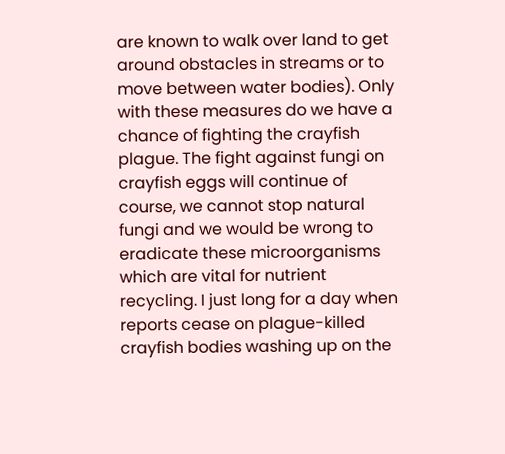are known to walk over land to get around obstacles in streams or to move between water bodies). Only with these measures do we have a chance of fighting the crayfish plague. The fight against fungi on crayfish eggs will continue of course, we cannot stop natural fungi and we would be wrong to eradicate these microorganisms which are vital for nutrient recycling. I just long for a day when reports cease on plague-killed crayfish bodies washing up on the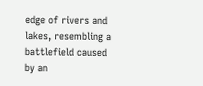edge of rivers and lakes, resembling a battlefield caused by an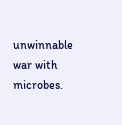unwinnable war with microbes.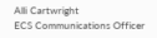Alli Cartwright
ECS Communications Officer